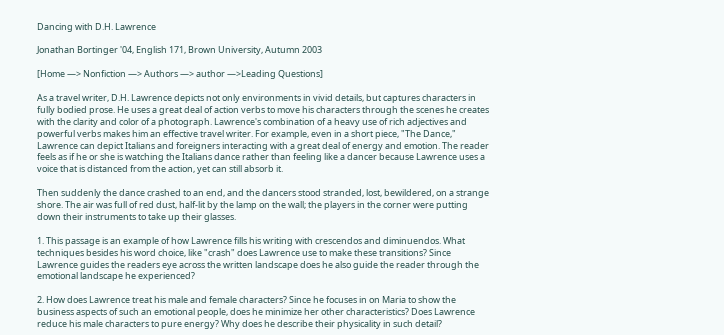Dancing with D.H. Lawrence

Jonathan Bortinger '04, English 171, Brown University, Autumn 2003

[Home —> Nonfiction —> Authors —> author —>Leading Questions]

As a travel writer, D.H. Lawrence depicts not only environments in vivid details, but captures characters in fully bodied prose. He uses a great deal of action verbs to move his characters through the scenes he creates with the clarity and color of a photograph. Lawrence's combination of a heavy use of rich adjectives and powerful verbs makes him an effective travel writer. For example, even in a short piece, "The Dance," Lawrence can depict Italians and foreigners interacting with a great deal of energy and emotion. The reader feels as if he or she is watching the Italians dance rather than feeling like a dancer because Lawrence uses a voice that is distanced from the action, yet can still absorb it.

Then suddenly the dance crashed to an end, and the dancers stood stranded, lost, bewildered, on a strange shore. The air was full of red dust, half-lit by the lamp on the wall; the players in the corner were putting down their instruments to take up their glasses.

1. This passage is an example of how Lawrence fills his writing with crescendos and diminuendos. What techniques besides his word choice, like "crash" does Lawrence use to make these transitions? Since Lawrence guides the readers eye across the written landscape does he also guide the reader through the emotional landscape he experienced?

2. How does Lawrence treat his male and female characters? Since he focuses in on Maria to show the business aspects of such an emotional people, does he minimize her other characteristics? Does Lawrence reduce his male characters to pure energy? Why does he describe their physicality in such detail?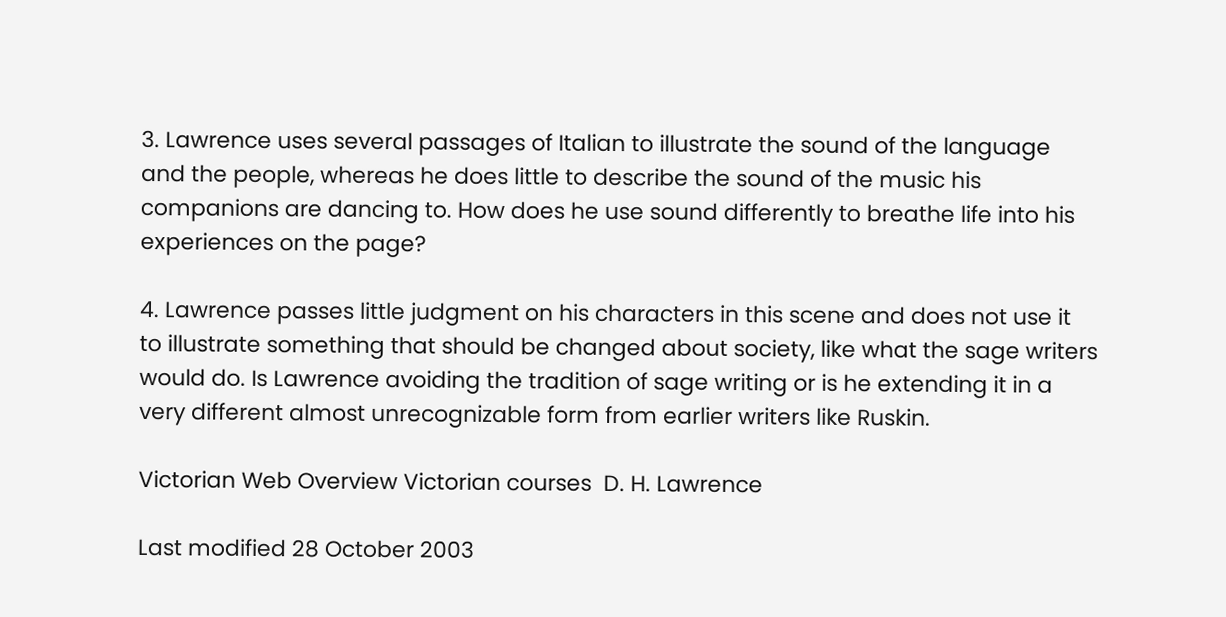3. Lawrence uses several passages of Italian to illustrate the sound of the language and the people, whereas he does little to describe the sound of the music his companions are dancing to. How does he use sound differently to breathe life into his experiences on the page?

4. Lawrence passes little judgment on his characters in this scene and does not use it to illustrate something that should be changed about society, like what the sage writers would do. Is Lawrence avoiding the tradition of sage writing or is he extending it in a very different almost unrecognizable form from earlier writers like Ruskin.

Victorian Web Overview Victorian courses  D. H. Lawrence

Last modified 28 October 2003